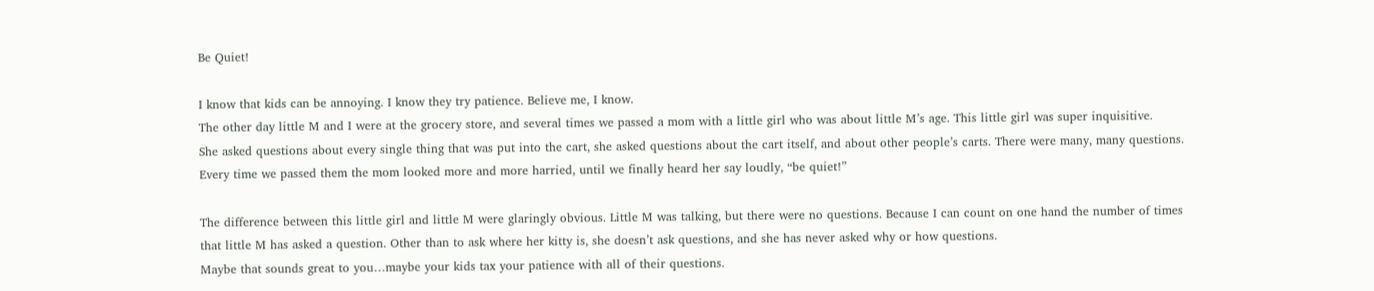Be Quiet!

I know that kids can be annoying. I know they try patience. Believe me, I know.
The other day little M and I were at the grocery store, and several times we passed a mom with a little girl who was about little M’s age. This little girl was super inquisitive.
She asked questions about every single thing that was put into the cart, she asked questions about the cart itself, and about other people’s carts. There were many, many questions. Every time we passed them the mom looked more and more harried, until we finally heard her say loudly, “be quiet!”

The difference between this little girl and little M were glaringly obvious. Little M was talking, but there were no questions. Because I can count on one hand the number of times that little M has asked a question. Other than to ask where her kitty is, she doesn’t ask questions, and she has never asked why or how questions.
Maybe that sounds great to you…maybe your kids tax your patience with all of their questions.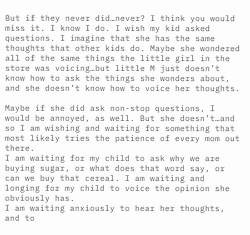But if they never did…never? I think you would miss it. I know I do. I wish my kid asked questions. I imagine that she has the same thoughts that other kids do. Maybe she wondered all of the same things the little girl in the store was voicing…but little M just doesn’t know how to ask the things she wonders about, and she doesn’t know how to voice her thoughts.

Maybe if she did ask non-stop questions, I would be annoyed, as well. But she doesn’t…and so I am wishing and waiting for something that most likely tries the patience of every mom out there.
I am waiting for my child to ask why we are buying sugar, or what does that word say, or can we buy that cereal. I am waiting and longing for my child to voice the opinion she obviously has.
I am waiting anxiously to hear her thoughts, and to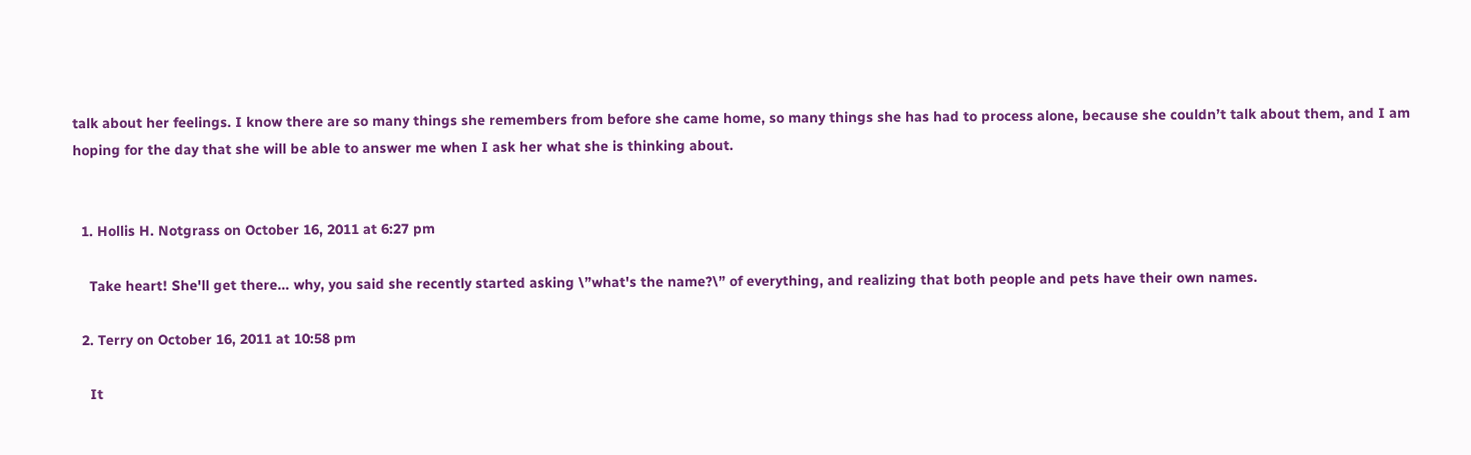talk about her feelings. I know there are so many things she remembers from before she came home, so many things she has had to process alone, because she couldn’t talk about them, and I am hoping for the day that she will be able to answer me when I ask her what she is thinking about.


  1. Hollis H. Notgrass on October 16, 2011 at 6:27 pm

    Take heart! She'll get there… why, you said she recently started asking \”what's the name?\” of everything, and realizing that both people and pets have their own names.

  2. Terry on October 16, 2011 at 10:58 pm

    It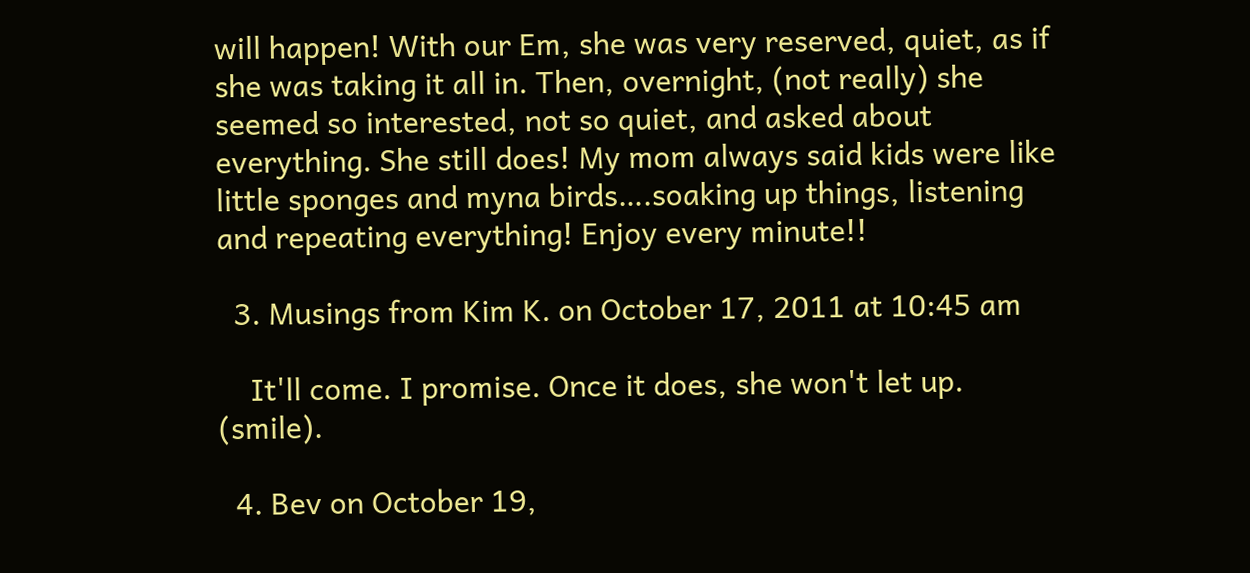will happen! With our Em, she was very reserved, quiet, as if she was taking it all in. Then, overnight, (not really) she seemed so interested, not so quiet, and asked about everything. She still does! My mom always said kids were like little sponges and myna birds….soaking up things, listening and repeating everything! Enjoy every minute!!

  3. Musings from Kim K. on October 17, 2011 at 10:45 am

    It'll come. I promise. Once it does, she won't let up. (smile).

  4. Bev on October 19,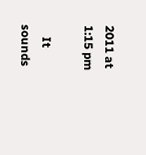2011 at 1:15 pm

    It sounds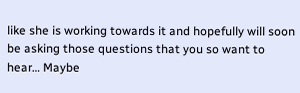like she is working towards it and hopefully will soon be asking those questions that you so want to hear… Maybe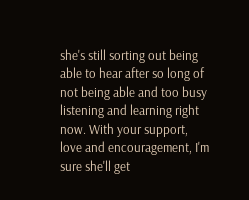she's still sorting out being able to hear after so long of not being able and too busy listening and learning right now. With your support, love and encouragement, I'm sure she'll get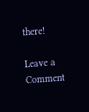there!

Leave a Comment